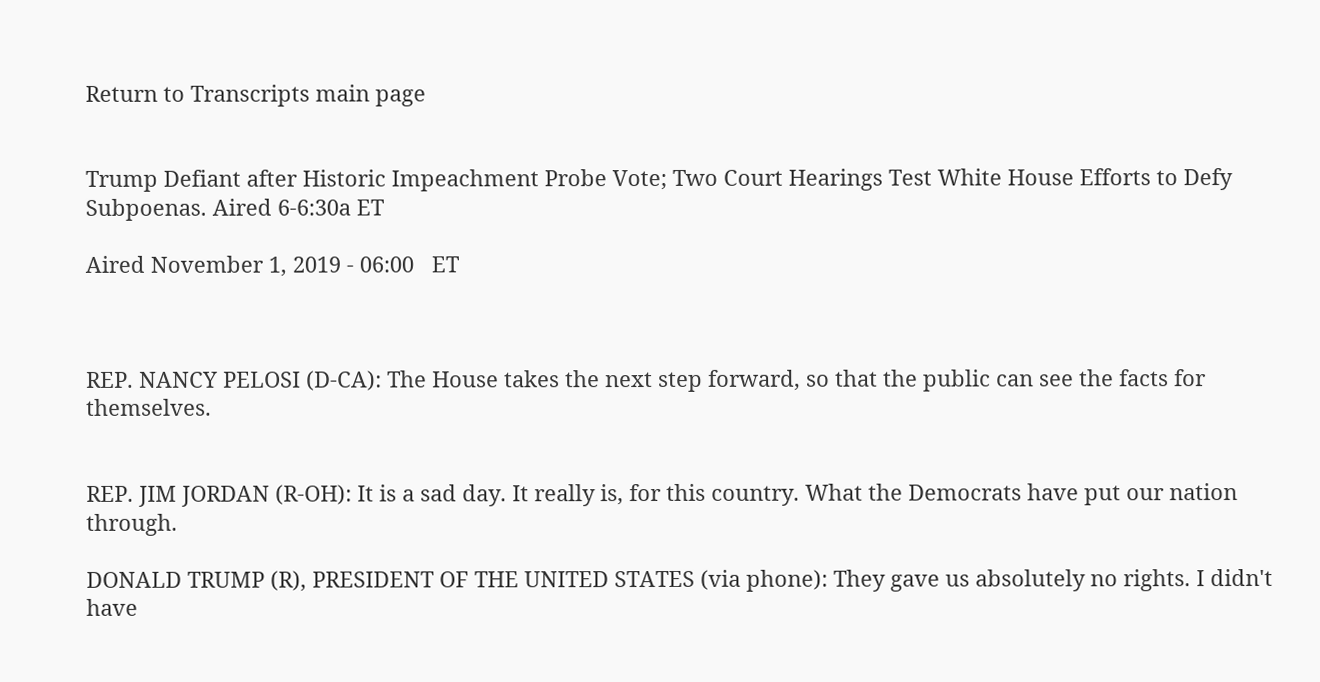Return to Transcripts main page


Trump Defiant after Historic Impeachment Probe Vote; Two Court Hearings Test White House Efforts to Defy Subpoenas. Aired 6-6:30a ET

Aired November 1, 2019 - 06:00   ET



REP. NANCY PELOSI (D-CA): The House takes the next step forward, so that the public can see the facts for themselves.


REP. JIM JORDAN (R-OH): It is a sad day. It really is, for this country. What the Democrats have put our nation through.

DONALD TRUMP (R), PRESIDENT OF THE UNITED STATES (via phone): They gave us absolutely no rights. I didn't have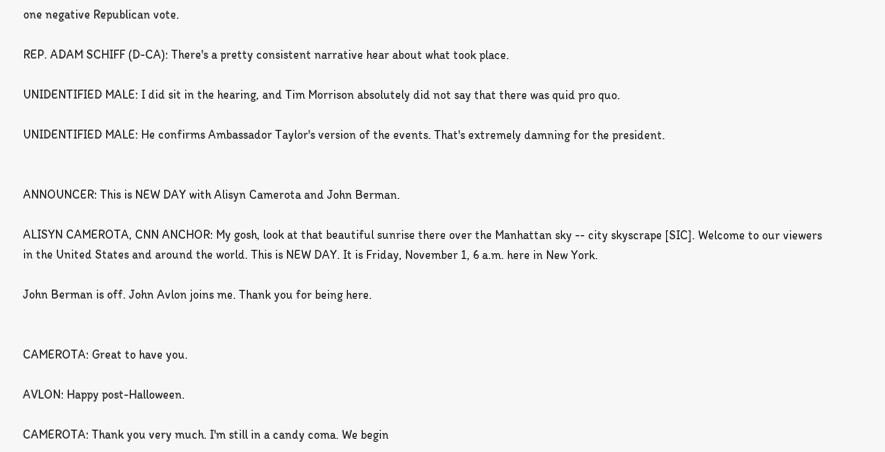one negative Republican vote.

REP. ADAM SCHIFF (D-CA): There's a pretty consistent narrative hear about what took place.

UNIDENTIFIED MALE: I did sit in the hearing, and Tim Morrison absolutely did not say that there was quid pro quo.

UNIDENTIFIED MALE: He confirms Ambassador Taylor's version of the events. That's extremely damning for the president.


ANNOUNCER: This is NEW DAY with Alisyn Camerota and John Berman.

ALISYN CAMEROTA, CNN ANCHOR: My gosh, look at that beautiful sunrise there over the Manhattan sky -- city skyscrape [SIC]. Welcome to our viewers in the United States and around the world. This is NEW DAY. It is Friday, November 1, 6 a.m. here in New York.

John Berman is off. John Avlon joins me. Thank you for being here.


CAMEROTA: Great to have you.

AVLON: Happy post-Halloween.

CAMEROTA: Thank you very much. I'm still in a candy coma. We begin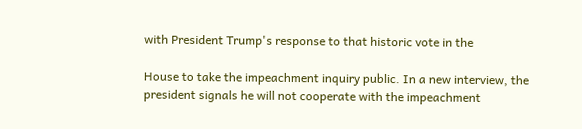with President Trump's response to that historic vote in the

House to take the impeachment inquiry public. In a new interview, the president signals he will not cooperate with the impeachment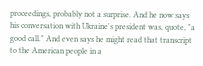proceedings, probably not a surprise. And he now says his conversation with Ukraine's president was, quote, "a good call." And even says he might read that transcript to the American people in a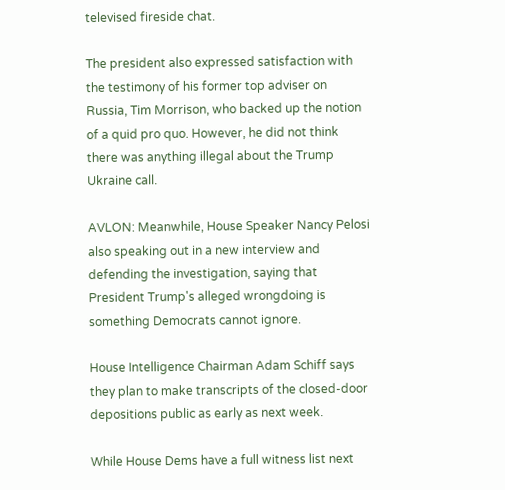televised fireside chat.

The president also expressed satisfaction with the testimony of his former top adviser on Russia, Tim Morrison, who backed up the notion of a quid pro quo. However, he did not think there was anything illegal about the Trump Ukraine call.

AVLON: Meanwhile, House Speaker Nancy Pelosi also speaking out in a new interview and defending the investigation, saying that President Trump's alleged wrongdoing is something Democrats cannot ignore.

House Intelligence Chairman Adam Schiff says they plan to make transcripts of the closed-door depositions public as early as next week.

While House Dems have a full witness list next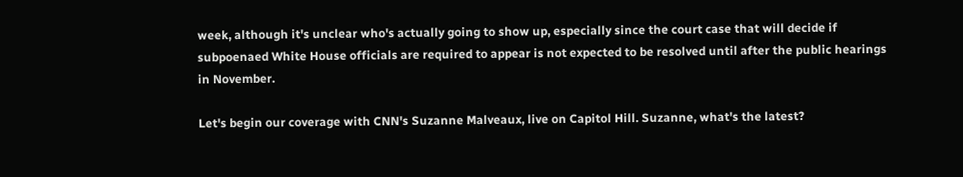week, although it's unclear who's actually going to show up, especially since the court case that will decide if subpoenaed White House officials are required to appear is not expected to be resolved until after the public hearings in November.

Let's begin our coverage with CNN's Suzanne Malveaux, live on Capitol Hill. Suzanne, what's the latest?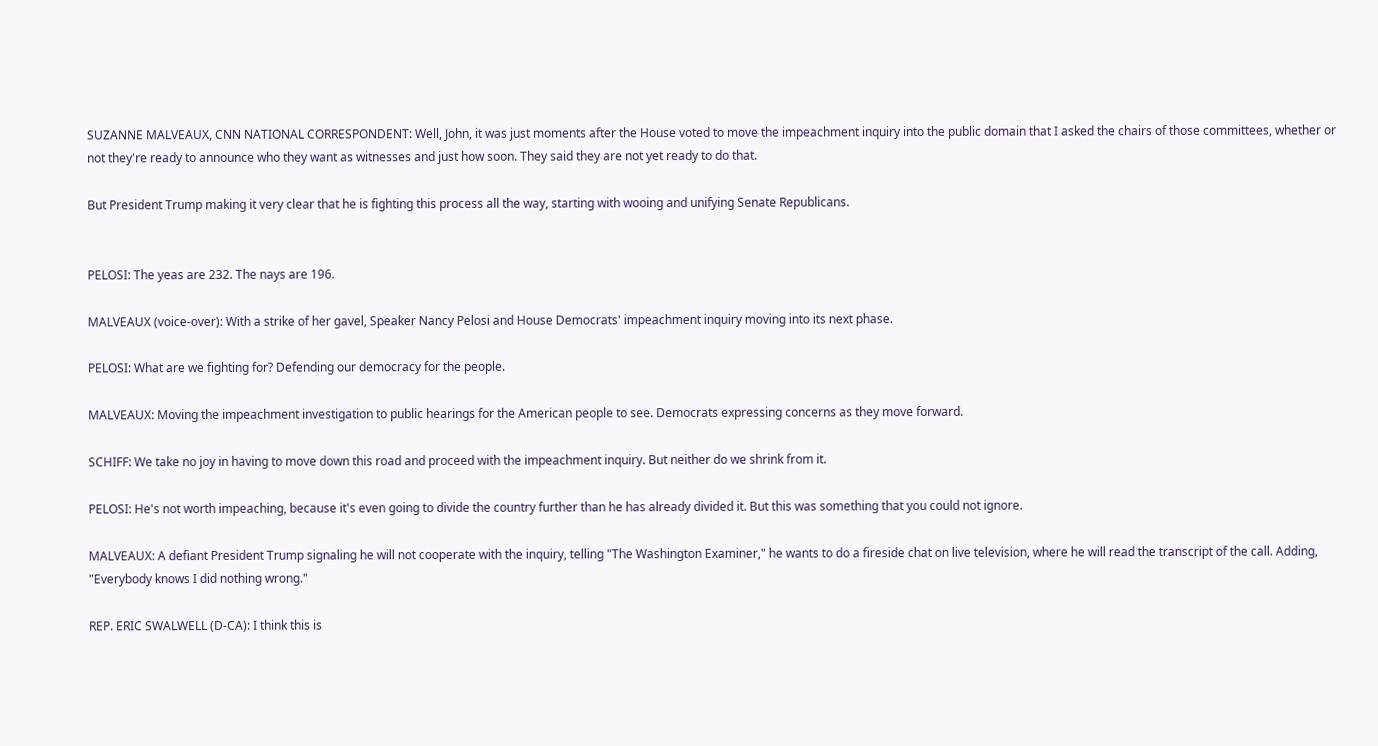SUZANNE MALVEAUX, CNN NATIONAL CORRESPONDENT: Well, John, it was just moments after the House voted to move the impeachment inquiry into the public domain that I asked the chairs of those committees, whether or not they're ready to announce who they want as witnesses and just how soon. They said they are not yet ready to do that.

But President Trump making it very clear that he is fighting this process all the way, starting with wooing and unifying Senate Republicans.


PELOSI: The yeas are 232. The nays are 196.

MALVEAUX (voice-over): With a strike of her gavel, Speaker Nancy Pelosi and House Democrats' impeachment inquiry moving into its next phase.

PELOSI: What are we fighting for? Defending our democracy for the people.

MALVEAUX: Moving the impeachment investigation to public hearings for the American people to see. Democrats expressing concerns as they move forward.

SCHIFF: We take no joy in having to move down this road and proceed with the impeachment inquiry. But neither do we shrink from it.

PELOSI: He's not worth impeaching, because it's even going to divide the country further than he has already divided it. But this was something that you could not ignore.

MALVEAUX: A defiant President Trump signaling he will not cooperate with the inquiry, telling "The Washington Examiner," he wants to do a fireside chat on live television, where he will read the transcript of the call. Adding, "Everybody knows I did nothing wrong."

REP. ERIC SWALWELL (D-CA): I think this is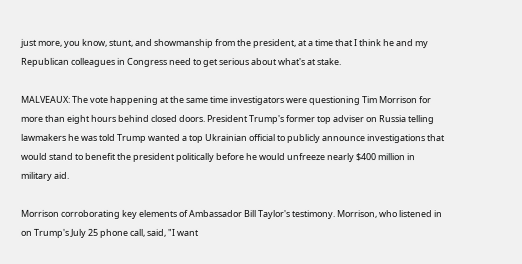just more, you know, stunt, and showmanship from the president, at a time that I think he and my Republican colleagues in Congress need to get serious about what's at stake.

MALVEAUX: The vote happening at the same time investigators were questioning Tim Morrison for more than eight hours behind closed doors. President Trump's former top adviser on Russia telling lawmakers he was told Trump wanted a top Ukrainian official to publicly announce investigations that would stand to benefit the president politically before he would unfreeze nearly $400 million in military aid.

Morrison corroborating key elements of Ambassador Bill Taylor's testimony. Morrison, who listened in on Trump's July 25 phone call, said, "I want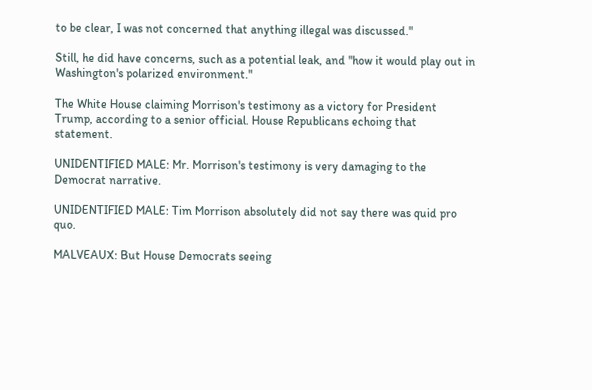to be clear, I was not concerned that anything illegal was discussed."

Still, he did have concerns, such as a potential leak, and "how it would play out in Washington's polarized environment."

The White House claiming Morrison's testimony as a victory for President Trump, according to a senior official. House Republicans echoing that statement.

UNIDENTIFIED MALE: Mr. Morrison's testimony is very damaging to the Democrat narrative.

UNIDENTIFIED MALE: Tim Morrison absolutely did not say there was quid pro quo.

MALVEAUX: But House Democrats seeing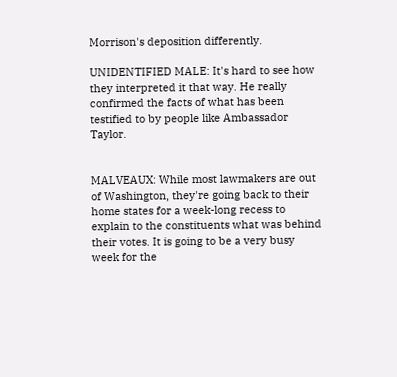Morrison's deposition differently.

UNIDENTIFIED MALE: It's hard to see how they interpreted it that way. He really confirmed the facts of what has been testified to by people like Ambassador Taylor.


MALVEAUX: While most lawmakers are out of Washington, they're going back to their home states for a week-long recess to explain to the constituents what was behind their votes. It is going to be a very busy week for the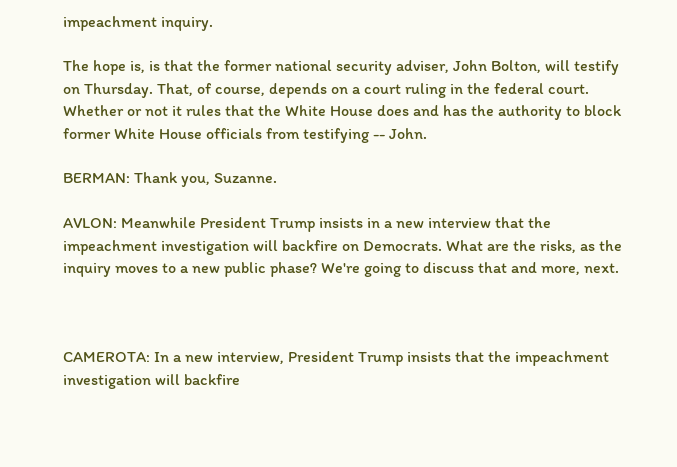impeachment inquiry.

The hope is, is that the former national security adviser, John Bolton, will testify on Thursday. That, of course, depends on a court ruling in the federal court. Whether or not it rules that the White House does and has the authority to block former White House officials from testifying -- John.

BERMAN: Thank you, Suzanne.

AVLON: Meanwhile President Trump insists in a new interview that the impeachment investigation will backfire on Democrats. What are the risks, as the inquiry moves to a new public phase? We're going to discuss that and more, next.



CAMEROTA: In a new interview, President Trump insists that the impeachment investigation will backfire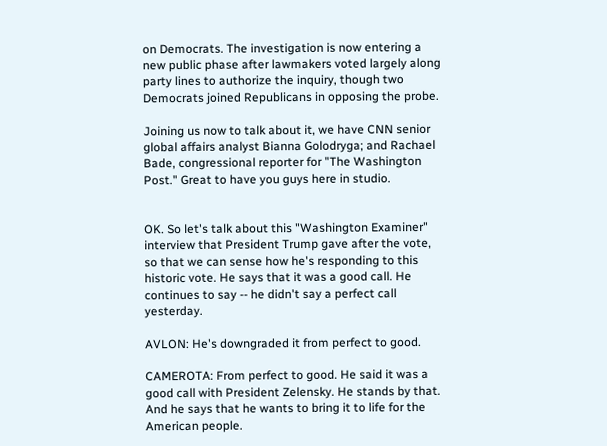on Democrats. The investigation is now entering a new public phase after lawmakers voted largely along party lines to authorize the inquiry, though two Democrats joined Republicans in opposing the probe.

Joining us now to talk about it, we have CNN senior global affairs analyst Bianna Golodryga; and Rachael Bade, congressional reporter for "The Washington Post." Great to have you guys here in studio.


OK. So let's talk about this "Washington Examiner" interview that President Trump gave after the vote, so that we can sense how he's responding to this historic vote. He says that it was a good call. He continues to say -- he didn't say a perfect call yesterday.

AVLON: He's downgraded it from perfect to good.

CAMEROTA: From perfect to good. He said it was a good call with President Zelensky. He stands by that. And he says that he wants to bring it to life for the American people.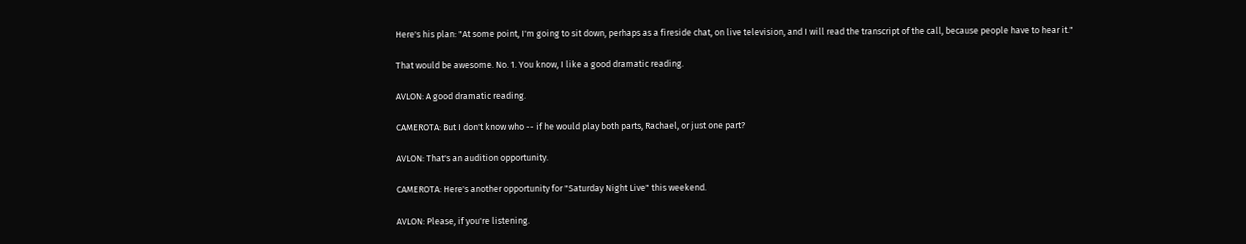Here's his plan: "At some point, I'm going to sit down, perhaps as a fireside chat, on live television, and I will read the transcript of the call, because people have to hear it."

That would be awesome. No. 1. You know, I like a good dramatic reading.

AVLON: A good dramatic reading.

CAMEROTA: But I don't know who -- if he would play both parts, Rachael, or just one part?

AVLON: That's an audition opportunity.

CAMEROTA: Here's another opportunity for "Saturday Night Live" this weekend.

AVLON: Please, if you're listening.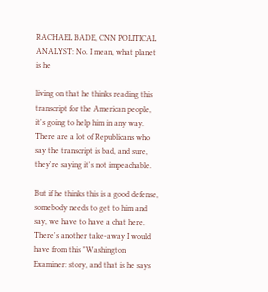RACHAEL BADE, CNN POLITICAL ANALYST: No. I mean, what planet is he

living on that he thinks reading this transcript for the American people, it's going to help him in any way. There are a lot of Republicans who say the transcript is bad, and sure, they're saying it's not impeachable.

But if he thinks this is a good defense, somebody needs to get to him and say, we have to have a chat here. There's another take-away I would have from this "Washington Examiner: story, and that is he says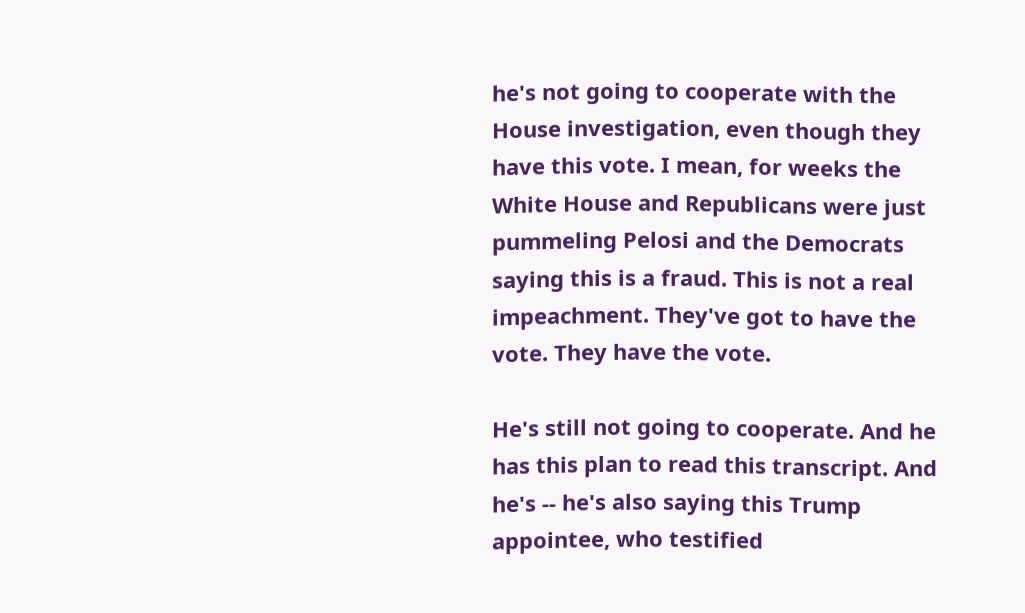he's not going to cooperate with the House investigation, even though they have this vote. I mean, for weeks the White House and Republicans were just pummeling Pelosi and the Democrats saying this is a fraud. This is not a real impeachment. They've got to have the vote. They have the vote.

He's still not going to cooperate. And he has this plan to read this transcript. And he's -- he's also saying this Trump appointee, who testified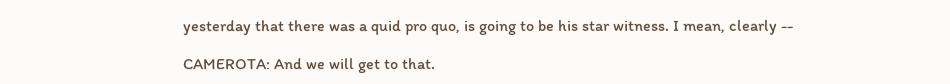yesterday that there was a quid pro quo, is going to be his star witness. I mean, clearly --

CAMEROTA: And we will get to that.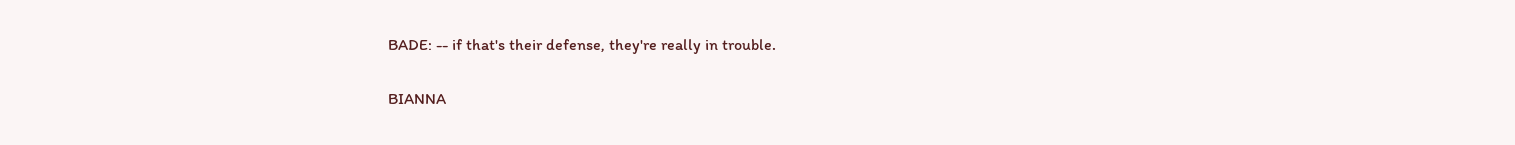BADE: -- if that's their defense, they're really in trouble.

BIANNA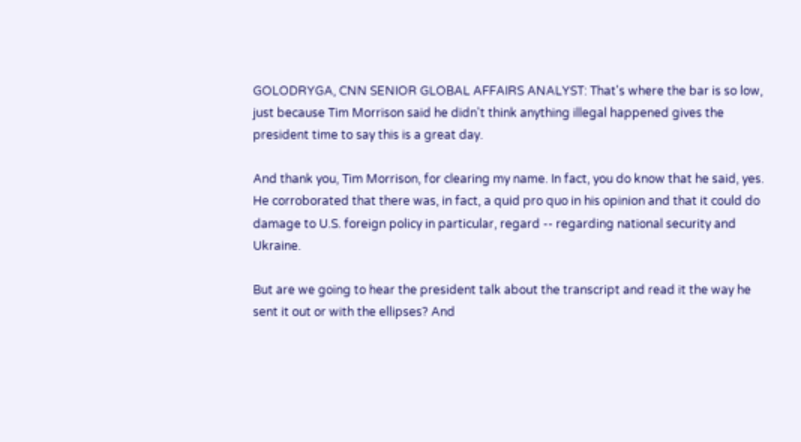GOLODRYGA, CNN SENIOR GLOBAL AFFAIRS ANALYST: That's where the bar is so low, just because Tim Morrison said he didn't think anything illegal happened gives the president time to say this is a great day.

And thank you, Tim Morrison, for clearing my name. In fact, you do know that he said, yes. He corroborated that there was, in fact, a quid pro quo in his opinion and that it could do damage to U.S. foreign policy in particular, regard -- regarding national security and Ukraine.

But are we going to hear the president talk about the transcript and read it the way he sent it out or with the ellipses? And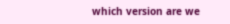which version are we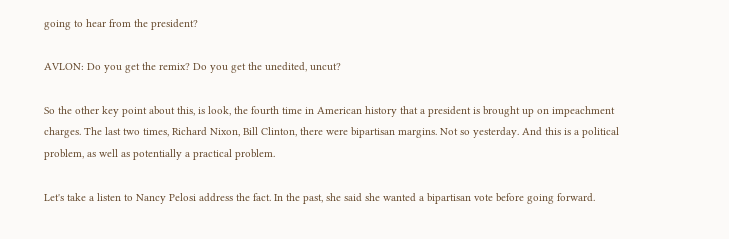going to hear from the president?

AVLON: Do you get the remix? Do you get the unedited, uncut?

So the other key point about this, is look, the fourth time in American history that a president is brought up on impeachment charges. The last two times, Richard Nixon, Bill Clinton, there were bipartisan margins. Not so yesterday. And this is a political problem, as well as potentially a practical problem.

Let's take a listen to Nancy Pelosi address the fact. In the past, she said she wanted a bipartisan vote before going forward.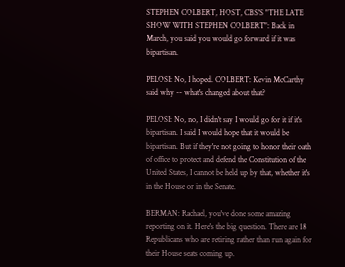STEPHEN COLBERT, HOST, CBS'S "THE LATE SHOW WITH STEPHEN COLBERT": Back in March, you said you would go forward if it was bipartisan.

PELOSI: No, I hoped. COLBERT: Kevin McCarthy said why -- what's changed about that?

PELOSI: No, no, I didn't say I would go for it if it's bipartisan. I said I would hope that it would be bipartisan. But if they're not going to honor their oath of office to protect and defend the Constitution of the United States, I cannot be held up by that, whether it's in the House or in the Senate.

BERMAN: Rachael, you've done some amazing reporting on it. Here's the big question. There are 18 Republicans who are retiring rather than run again for their House seats coming up.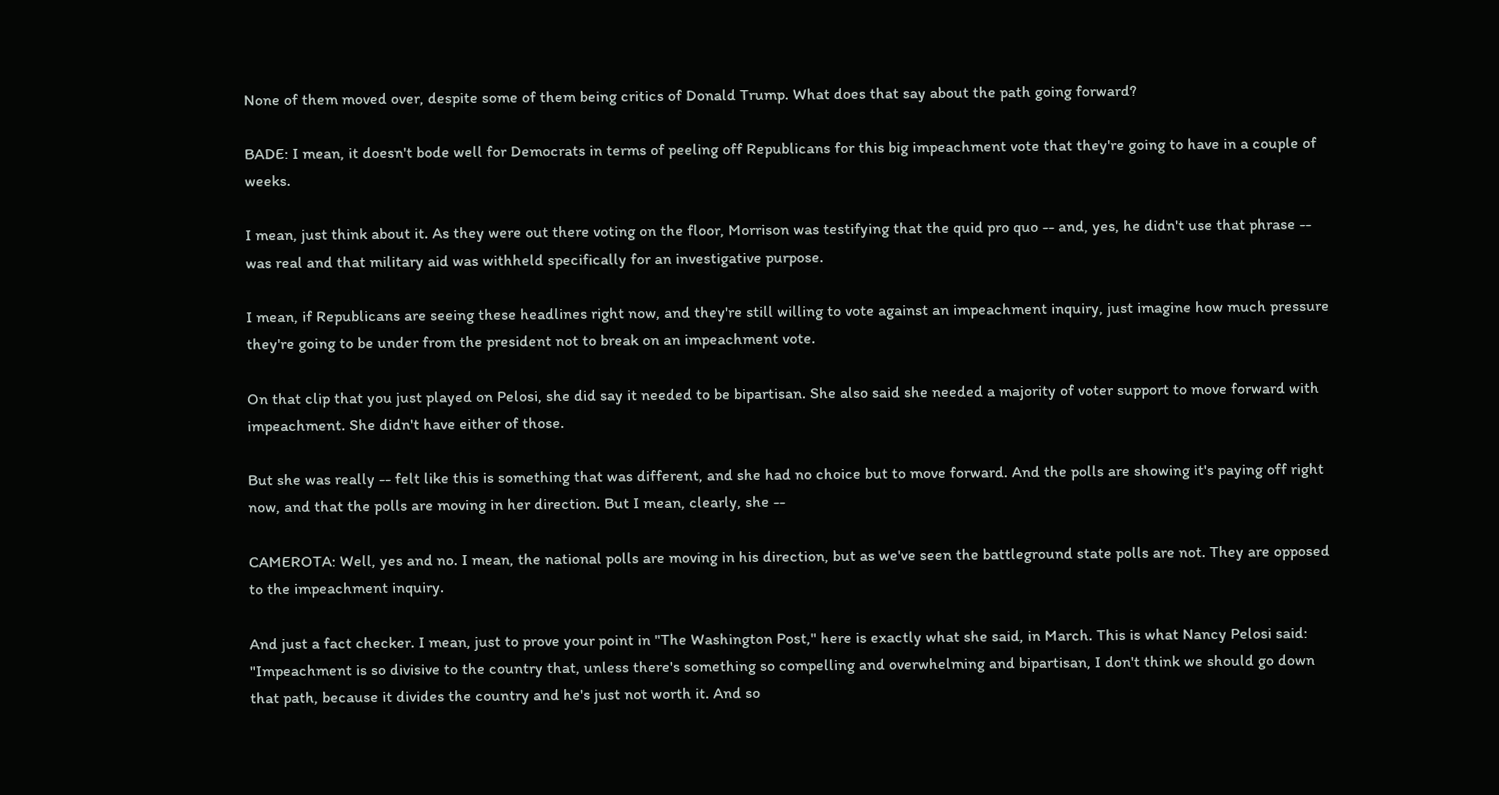None of them moved over, despite some of them being critics of Donald Trump. What does that say about the path going forward?

BADE: I mean, it doesn't bode well for Democrats in terms of peeling off Republicans for this big impeachment vote that they're going to have in a couple of weeks.

I mean, just think about it. As they were out there voting on the floor, Morrison was testifying that the quid pro quo -- and, yes, he didn't use that phrase -- was real and that military aid was withheld specifically for an investigative purpose.

I mean, if Republicans are seeing these headlines right now, and they're still willing to vote against an impeachment inquiry, just imagine how much pressure they're going to be under from the president not to break on an impeachment vote.

On that clip that you just played on Pelosi, she did say it needed to be bipartisan. She also said she needed a majority of voter support to move forward with impeachment. She didn't have either of those.

But she was really -- felt like this is something that was different, and she had no choice but to move forward. And the polls are showing it's paying off right now, and that the polls are moving in her direction. But I mean, clearly, she --

CAMEROTA: Well, yes and no. I mean, the national polls are moving in his direction, but as we've seen the battleground state polls are not. They are opposed to the impeachment inquiry.

And just a fact checker. I mean, just to prove your point in "The Washington Post," here is exactly what she said, in March. This is what Nancy Pelosi said: "Impeachment is so divisive to the country that, unless there's something so compelling and overwhelming and bipartisan, I don't think we should go down that path, because it divides the country and he's just not worth it. And so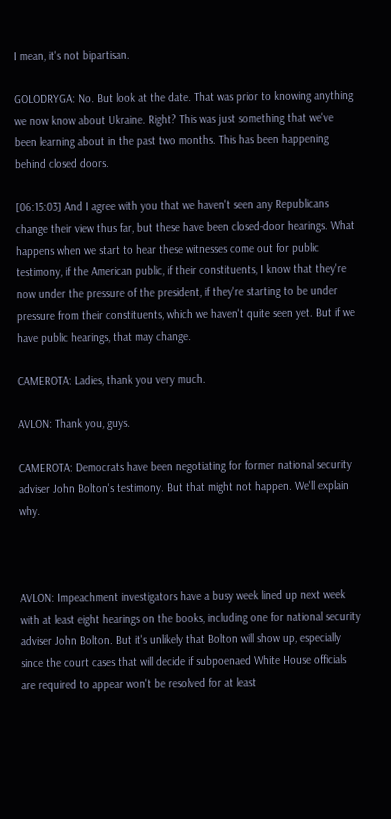I mean, it's not bipartisan.

GOLODRYGA: No. But look at the date. That was prior to knowing anything we now know about Ukraine. Right? This was just something that we've been learning about in the past two months. This has been happening behind closed doors.

[06:15:03] And I agree with you that we haven't seen any Republicans change their view thus far, but these have been closed-door hearings. What happens when we start to hear these witnesses come out for public testimony, if the American public, if their constituents, I know that they're now under the pressure of the president, if they're starting to be under pressure from their constituents, which we haven't quite seen yet. But if we have public hearings, that may change.

CAMEROTA: Ladies, thank you very much.

AVLON: Thank you, guys.

CAMEROTA: Democrats have been negotiating for former national security adviser John Bolton's testimony. But that might not happen. We'll explain why.



AVLON: Impeachment investigators have a busy week lined up next week with at least eight hearings on the books, including one for national security adviser John Bolton. But it's unlikely that Bolton will show up, especially since the court cases that will decide if subpoenaed White House officials are required to appear won't be resolved for at least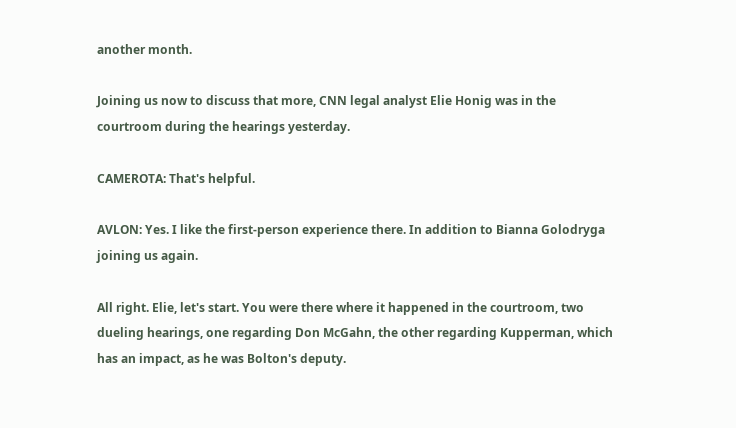another month.

Joining us now to discuss that more, CNN legal analyst Elie Honig was in the courtroom during the hearings yesterday.

CAMEROTA: That's helpful.

AVLON: Yes. I like the first-person experience there. In addition to Bianna Golodryga joining us again.

All right. Elie, let's start. You were there where it happened in the courtroom, two dueling hearings, one regarding Don McGahn, the other regarding Kupperman, which has an impact, as he was Bolton's deputy.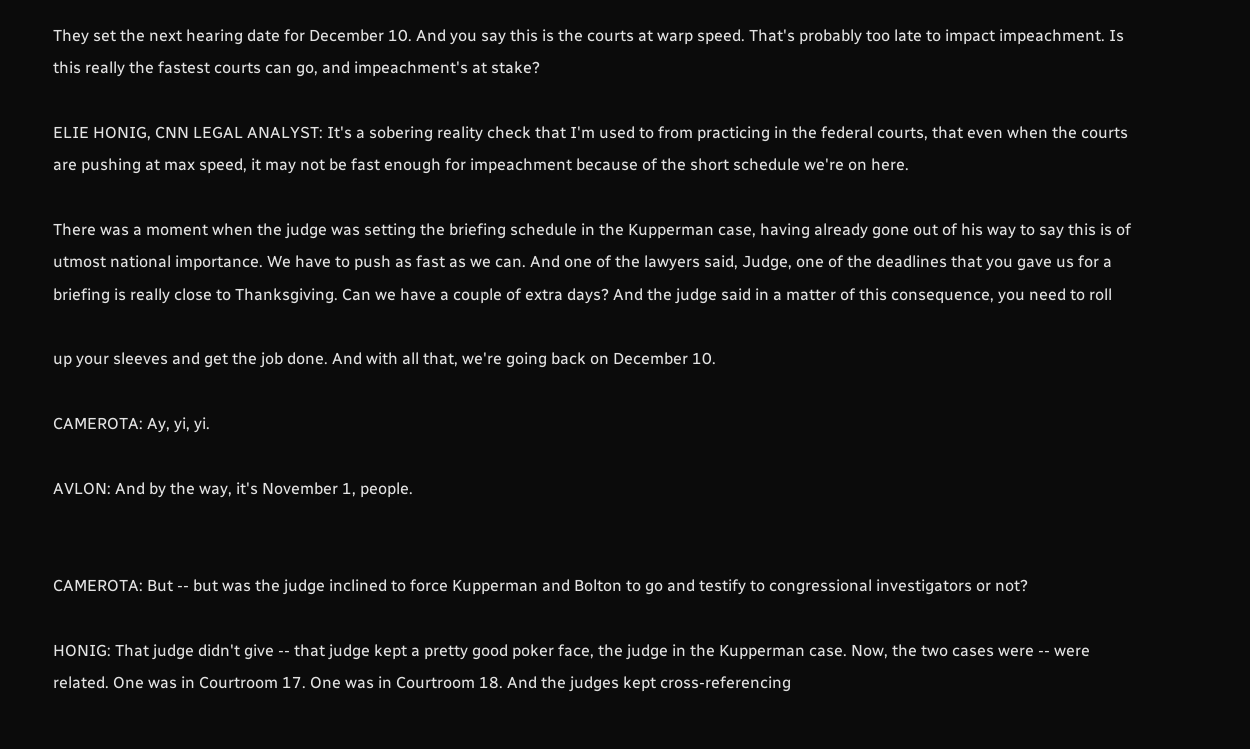They set the next hearing date for December 10. And you say this is the courts at warp speed. That's probably too late to impact impeachment. Is this really the fastest courts can go, and impeachment's at stake?

ELIE HONIG, CNN LEGAL ANALYST: It's a sobering reality check that I'm used to from practicing in the federal courts, that even when the courts are pushing at max speed, it may not be fast enough for impeachment because of the short schedule we're on here.

There was a moment when the judge was setting the briefing schedule in the Kupperman case, having already gone out of his way to say this is of utmost national importance. We have to push as fast as we can. And one of the lawyers said, Judge, one of the deadlines that you gave us for a briefing is really close to Thanksgiving. Can we have a couple of extra days? And the judge said in a matter of this consequence, you need to roll

up your sleeves and get the job done. And with all that, we're going back on December 10.

CAMEROTA: Ay, yi, yi.

AVLON: And by the way, it's November 1, people.


CAMEROTA: But -- but was the judge inclined to force Kupperman and Bolton to go and testify to congressional investigators or not?

HONIG: That judge didn't give -- that judge kept a pretty good poker face, the judge in the Kupperman case. Now, the two cases were -- were related. One was in Courtroom 17. One was in Courtroom 18. And the judges kept cross-referencing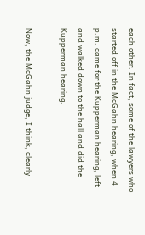each other. In fact, some of the lawyers who started off in the McGahn hearing, when 4 p.m. came for the Kupperman hearing, left and walked down to the hall and did the Kupperman hearing.

Now, the McGahn judge, I think, clearly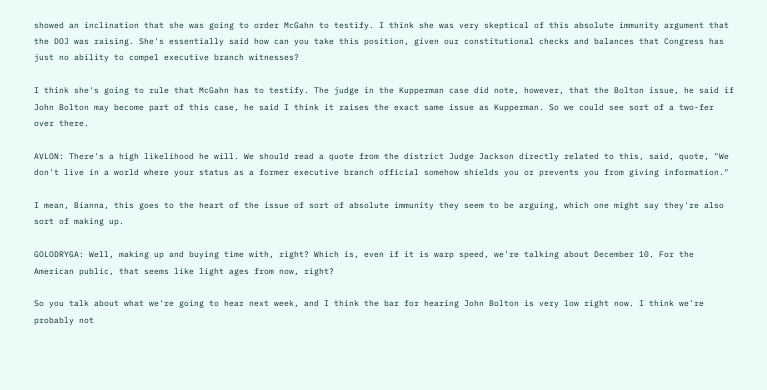showed an inclination that she was going to order McGahn to testify. I think she was very skeptical of this absolute immunity argument that the DOJ was raising. She's essentially said how can you take this position, given our constitutional checks and balances that Congress has just no ability to compel executive branch witnesses?

I think she's going to rule that McGahn has to testify. The judge in the Kupperman case did note, however, that the Bolton issue, he said if John Bolton may become part of this case, he said I think it raises the exact same issue as Kupperman. So we could see sort of a two-fer over there.

AVLON: There's a high likelihood he will. We should read a quote from the district Judge Jackson directly related to this, said, quote, "We don't live in a world where your status as a former executive branch official somehow shields you or prevents you from giving information."

I mean, Bianna, this goes to the heart of the issue of sort of absolute immunity they seem to be arguing, which one might say they're also sort of making up.

GOLODRYGA: Well, making up and buying time with, right? Which is, even if it is warp speed, we're talking about December 10. For the American public, that seems like light ages from now, right?

So you talk about what we're going to hear next week, and I think the bar for hearing John Bolton is very low right now. I think we're probably not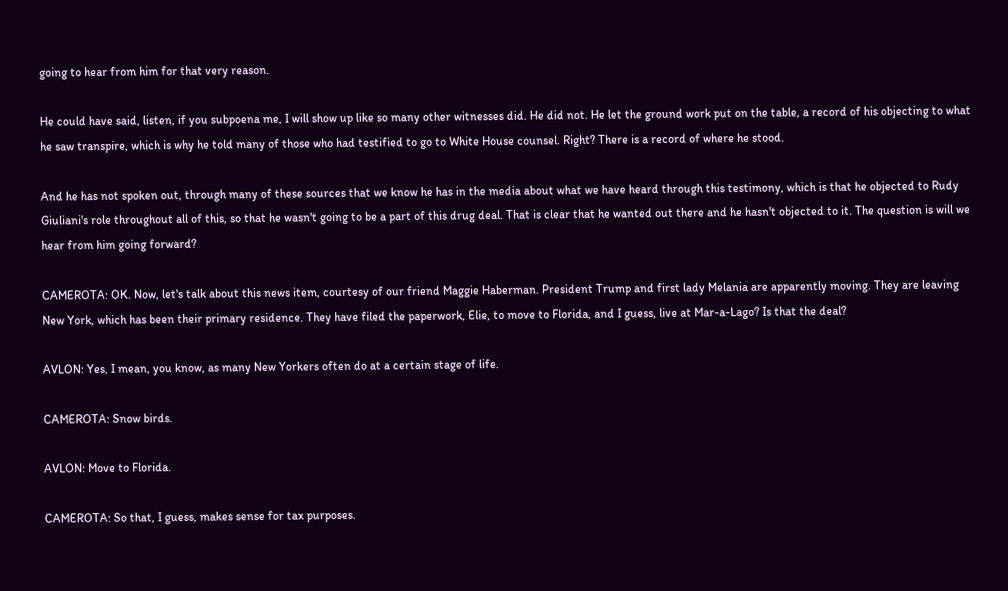going to hear from him for that very reason.

He could have said, listen, if you subpoena me, I will show up like so many other witnesses did. He did not. He let the ground work put on the table, a record of his objecting to what he saw transpire, which is why he told many of those who had testified to go to White House counsel. Right? There is a record of where he stood.

And he has not spoken out, through many of these sources that we know he has in the media about what we have heard through this testimony, which is that he objected to Rudy Giuliani's role throughout all of this, so that he wasn't going to be a part of this drug deal. That is clear that he wanted out there and he hasn't objected to it. The question is will we hear from him going forward?

CAMEROTA: OK. Now, let's talk about this news item, courtesy of our friend Maggie Haberman. President Trump and first lady Melania are apparently moving. They are leaving New York, which has been their primary residence. They have filed the paperwork, Elie, to move to Florida, and I guess, live at Mar-a-Lago? Is that the deal?

AVLON: Yes, I mean, you know, as many New Yorkers often do at a certain stage of life.

CAMEROTA: Snow birds.

AVLON: Move to Florida.

CAMEROTA: So that, I guess, makes sense for tax purposes.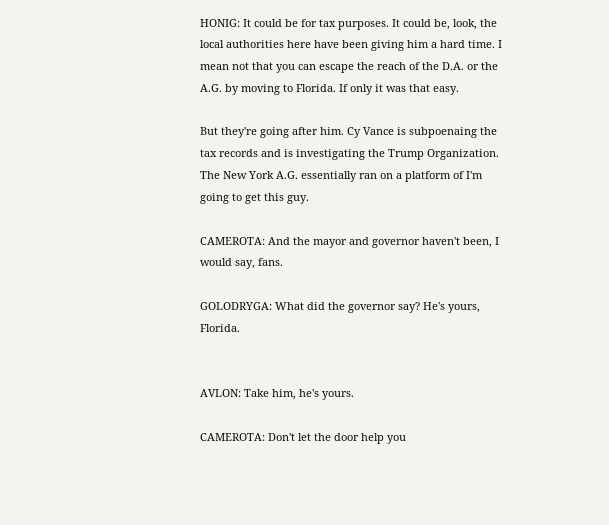HONIG: It could be for tax purposes. It could be, look, the local authorities here have been giving him a hard time. I mean not that you can escape the reach of the D.A. or the A.G. by moving to Florida. If only it was that easy.

But they're going after him. Cy Vance is subpoenaing the tax records and is investigating the Trump Organization. The New York A.G. essentially ran on a platform of I'm going to get this guy.

CAMEROTA: And the mayor and governor haven't been, I would say, fans.

GOLODRYGA: What did the governor say? He's yours, Florida.


AVLON: Take him, he's yours.

CAMEROTA: Don't let the door help you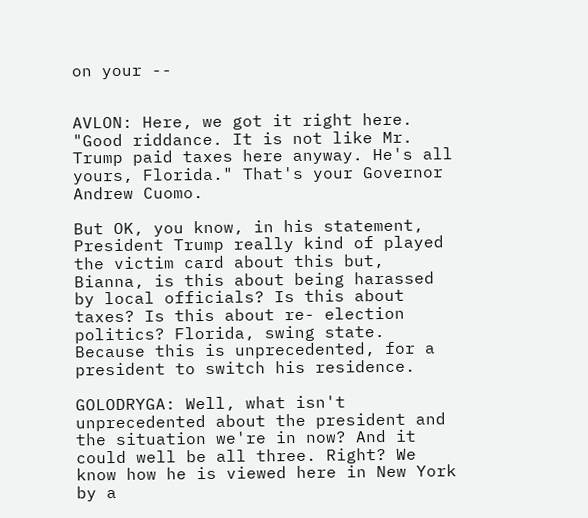on your --


AVLON: Here, we got it right here. "Good riddance. It is not like Mr. Trump paid taxes here anyway. He's all yours, Florida." That's your Governor Andrew Cuomo.

But OK, you know, in his statement, President Trump really kind of played the victim card about this but, Bianna, is this about being harassed by local officials? Is this about taxes? Is this about re- election politics? Florida, swing state. Because this is unprecedented, for a president to switch his residence.

GOLODRYGA: Well, what isn't unprecedented about the president and the situation we're in now? And it could well be all three. Right? We know how he is viewed here in New York by a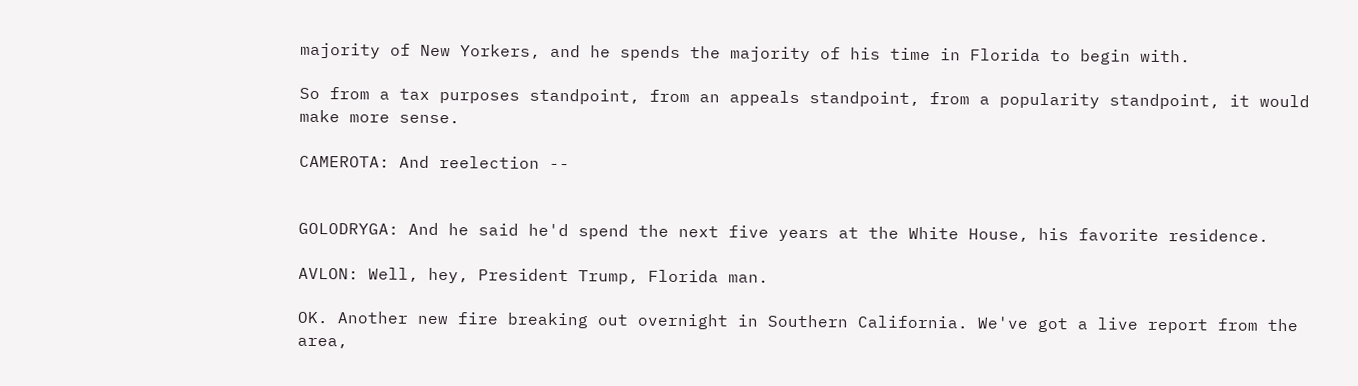majority of New Yorkers, and he spends the majority of his time in Florida to begin with.

So from a tax purposes standpoint, from an appeals standpoint, from a popularity standpoint, it would make more sense.

CAMEROTA: And reelection --


GOLODRYGA: And he said he'd spend the next five years at the White House, his favorite residence.

AVLON: Well, hey, President Trump, Florida man.

OK. Another new fire breaking out overnight in Southern California. We've got a live report from the area,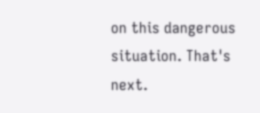on this dangerous situation. That's next.